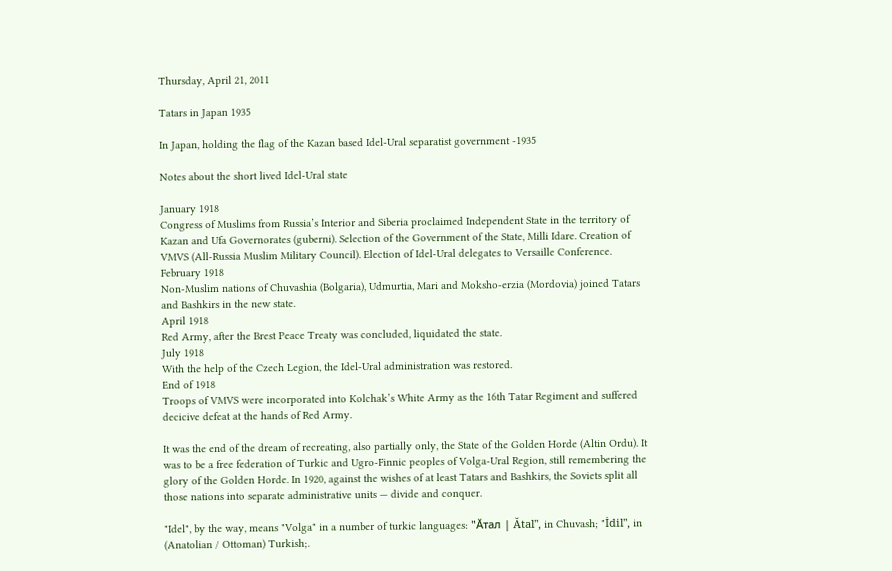Thursday, April 21, 2011

Tatars in Japan 1935

In Japan, holding the flag of the Kazan based Idel-Ural separatist government -1935

Notes about the short lived Idel-Ural state

January 1918
Congress of Muslims from Russia’s Interior and Siberia proclaimed Independent State in the territory of Kazan and Ufa Governorates (guberni). Selection of the Government of the State, Milli Idare. Creation of VMVS (All-Russia Muslim Military Council). Election of Idel-Ural delegates to Versaille Conference.
February 1918
Non-Muslim nations of Chuvashia (Bolgaria), Udmurtia, Mari and Moksho-erzia (Mordovia) joined Tatars and Bashkirs in the new state.
April 1918
Red Army, after the Brest Peace Treaty was concluded, liquidated the state.
July 1918
With the help of the Czech Legion, the Idel-Ural administration was restored.
End of 1918
Troops of VMVS were incorporated into Kolchak’s White Army as the 16th Tatar Regiment and suffered decicive defeat at the hands of Red Army.

It was the end of the dream of recreating, also partially only, the State of the Golden Horde (Altin Ordu). It was to be a free federation of Turkic and Ugro-Finnic peoples of Volga-Ural Region, still remembering the glory of the Golden Horde. In 1920, against the wishes of at least Tatars and Bashkirs, the Soviets split all those nations into separate administrative units — divide and conquer.

"Idel", by the way, means "Volga" in a number of turkic languages: "Ӑтал | Ătal", in Chuvash; "İdil", in (Anatolian / Ottoman) Turkish;.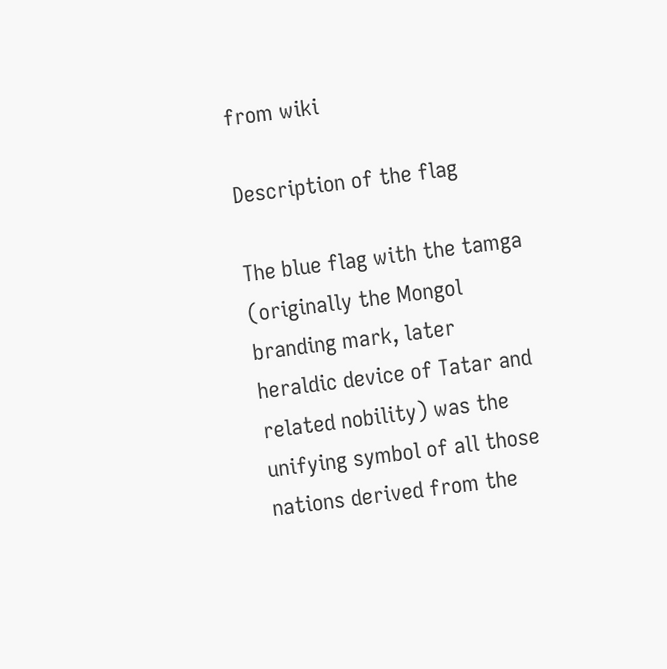from wiki

Description of the flag

The blue flag with the tamga (originally the Mongol branding mark, later heraldic device of Tatar and related nobility) was the unifying symbol of all those nations derived from the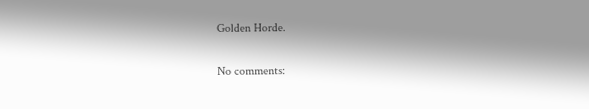Golden Horde.

No comments: